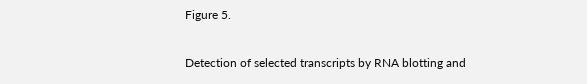Figure 5.

Detection of selected transcripts by RNA blotting and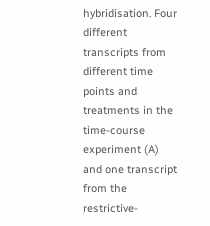hybridisation. Four different transcripts from different time points and treatments in the time-course experiment (A) and one transcript from the restrictive-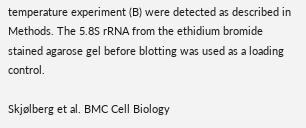temperature experiment (B) were detected as described in Methods. The 5.8S rRNA from the ethidium bromide stained agarose gel before blotting was used as a loading control.

Skjølberg et al. BMC Cell Biology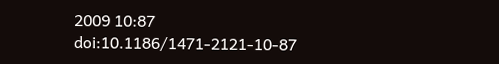2009 10:87   doi:10.1186/1471-2121-10-87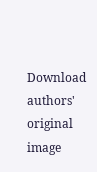Download authors' original image